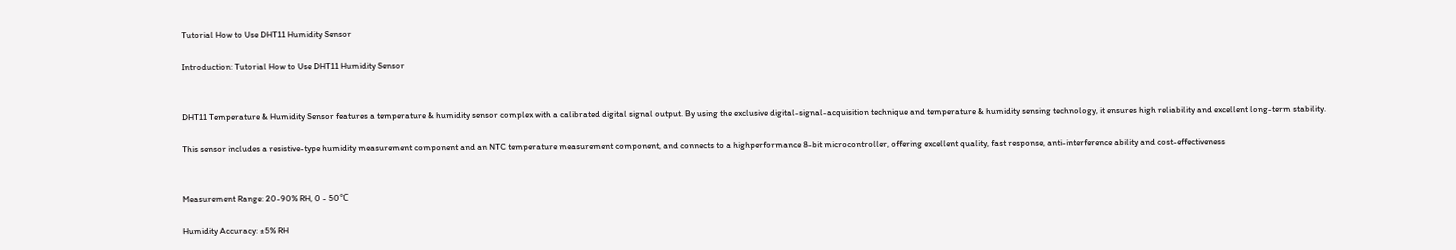Tutorial How to Use DHT11 Humidity Sensor

Introduction: Tutorial How to Use DHT11 Humidity Sensor


DHT11 Temperature & Humidity Sensor features a temperature & humidity sensor complex with a calibrated digital signal output. By using the exclusive digital-signal-acquisition technique and temperature & humidity sensing technology, it ensures high reliability and excellent long-term stability.

This sensor includes a resistive-type humidity measurement component and an NTC temperature measurement component, and connects to a highperformance 8-bit microcontroller, offering excellent quality, fast response, anti-interference ability and cost-effectiveness


Measurement Range: 20-90% RH, 0 - 50℃

Humidity Accuracy: ±5% RH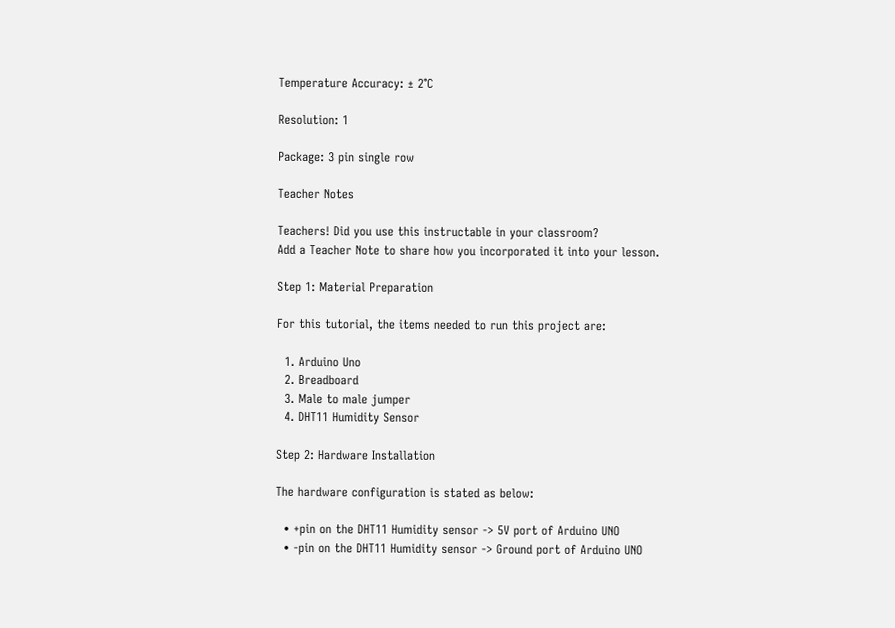Temperature Accuracy: ± 2℃

Resolution: 1

Package: 3 pin single row

Teacher Notes

Teachers! Did you use this instructable in your classroom?
Add a Teacher Note to share how you incorporated it into your lesson.

Step 1: Material Preparation

For this tutorial, the items needed to run this project are:

  1. Arduino Uno
  2. Breadboard
  3. Male to male jumper
  4. DHT11 Humidity Sensor

Step 2: Hardware Installation

The hardware configuration is stated as below:

  • +pin on the DHT11 Humidity sensor -> 5V port of Arduino UNO
  • -pin on the DHT11 Humidity sensor -> Ground port of Arduino UNO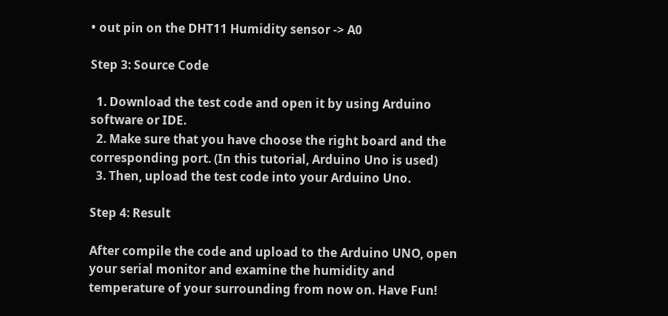• out pin on the DHT11 Humidity sensor -> A0

Step 3: Source Code

  1. Download the test code and open it by using Arduino software or IDE.
  2. Make sure that you have choose the right board and the corresponding port. (In this tutorial, Arduino Uno is used)
  3. Then, upload the test code into your Arduino Uno.

Step 4: Result

After compile the code and upload to the Arduino UNO, open your serial monitor and examine the humidity and temperature of your surrounding from now on. Have Fun!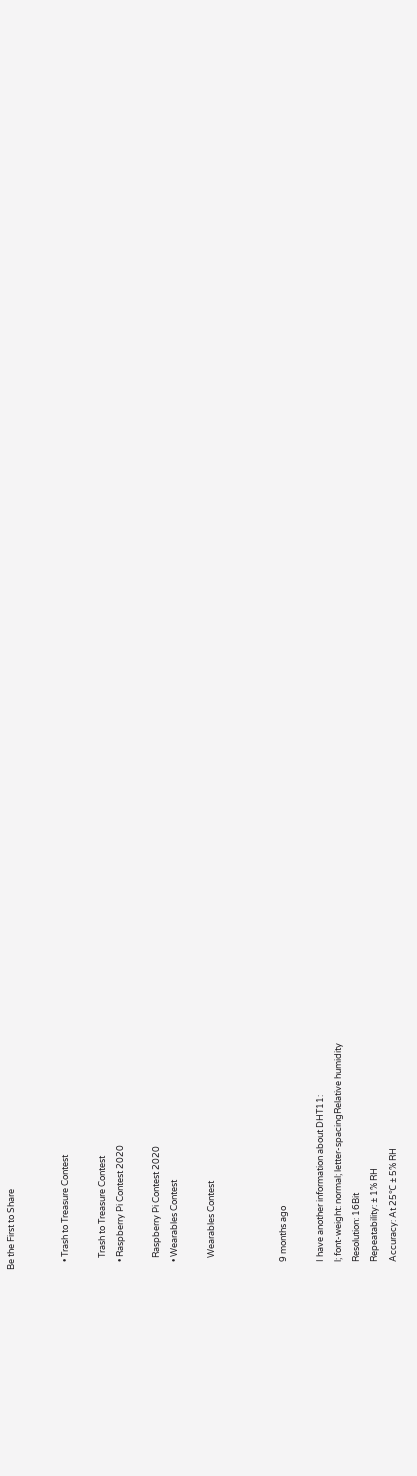Be the First to Share


    • Trash to Treasure Contest

      Trash to Treasure Contest
    • Raspberry Pi Contest 2020

      Raspberry Pi Contest 2020
    • Wearables Contest

      Wearables Contest



    9 months ago

    I have another information about DHT11:
    l; font-weight: normal; letter-spacingRelative humidity
    Resolution: 16Bit
    Repeatability: ± 1% RH
    Accuracy: At 25℃ ± 5% RH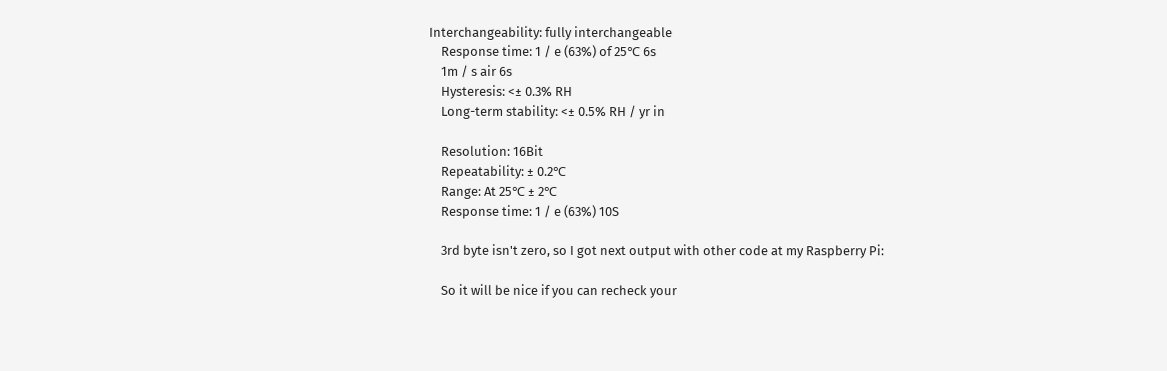Interchangeability: fully interchangeable
    Response time: 1 / e (63%) of 25℃ 6s
    1m / s air 6s
    Hysteresis: <± 0.3% RH
    Long-term stability: <± 0.5% RH / yr in

    Resolution: 16Bit
    Repeatability: ± 0.2℃
    Range: At 25℃ ± 2℃
    Response time: 1 / e (63%) 10S

    3rd byte isn't zero, so I got next output with other code at my Raspberry Pi:

    So it will be nice if you can recheck your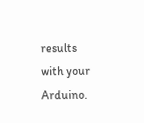results with your Arduino.